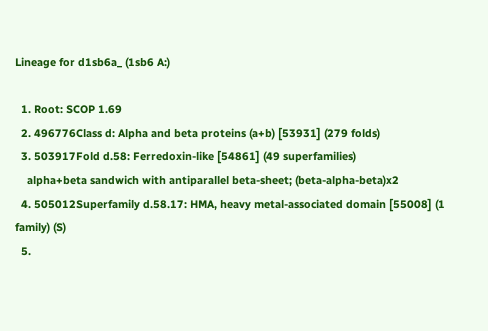Lineage for d1sb6a_ (1sb6 A:)

  1. Root: SCOP 1.69
  2. 496776Class d: Alpha and beta proteins (a+b) [53931] (279 folds)
  3. 503917Fold d.58: Ferredoxin-like [54861] (49 superfamilies)
    alpha+beta sandwich with antiparallel beta-sheet; (beta-alpha-beta)x2
  4. 505012Superfamily d.58.17: HMA, heavy metal-associated domain [55008] (1 family) (S)
  5.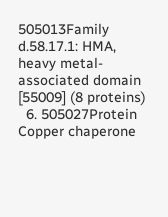505013Family d.58.17.1: HMA, heavy metal-associated domain [55009] (8 proteins)
  6. 505027Protein Copper chaperone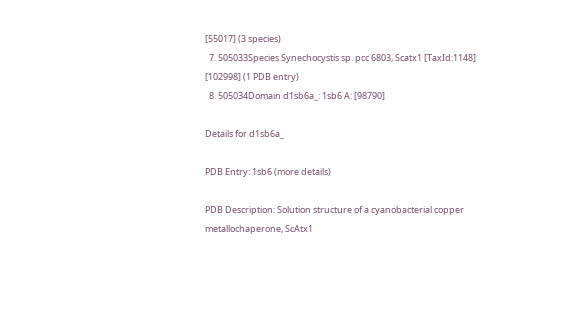[55017] (3 species)
  7. 505033Species Synechocystis sp. pcc 6803, Scatx1 [TaxId:1148] [102998] (1 PDB entry)
  8. 505034Domain d1sb6a_: 1sb6 A: [98790]

Details for d1sb6a_

PDB Entry: 1sb6 (more details)

PDB Description: Solution structure of a cyanobacterial copper metallochaperone, ScAtx1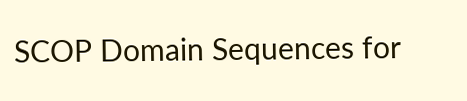SCOP Domain Sequences for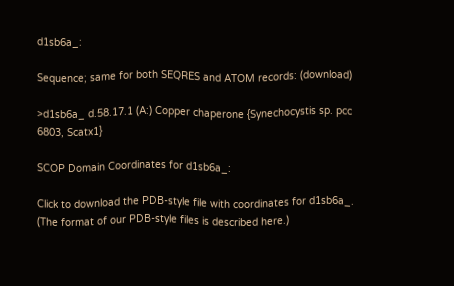d1sb6a_:

Sequence; same for both SEQRES and ATOM records: (download)

>d1sb6a_ d.58.17.1 (A:) Copper chaperone {Synechocystis sp. pcc 6803, Scatx1}

SCOP Domain Coordinates for d1sb6a_:

Click to download the PDB-style file with coordinates for d1sb6a_.
(The format of our PDB-style files is described here.)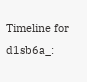Timeline for d1sb6a_: